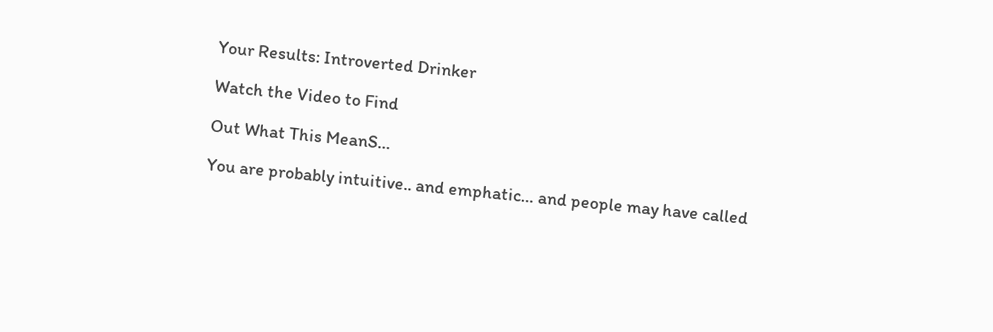Your Results: Introverted Drinker

Watch the Video to Find

Out What This MeanS…

You are probably intuitive.. and emphatic… and people may have called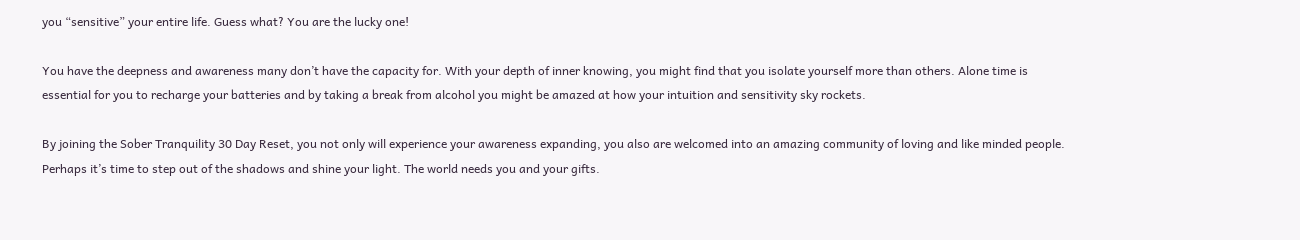you “sensitive” your entire life. Guess what? You are the lucky one!

You have the deepness and awareness many don’t have the capacity for. With your depth of inner knowing, you might find that you isolate yourself more than others. Alone time is essential for you to recharge your batteries and by taking a break from alcohol you might be amazed at how your intuition and sensitivity sky rockets.

By joining the Sober Tranquility 30 Day Reset, you not only will experience your awareness expanding, you also are welcomed into an amazing community of loving and like minded people. Perhaps it’s time to step out of the shadows and shine your light. The world needs you and your gifts.